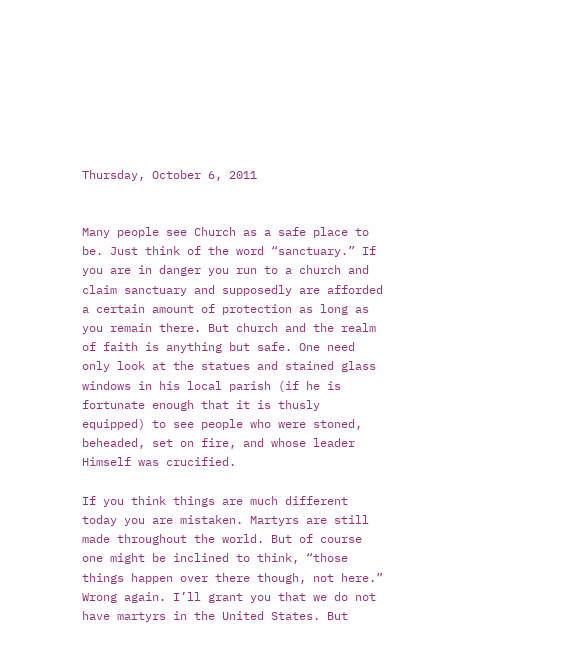Thursday, October 6, 2011


Many people see Church as a safe place to be. Just think of the word “sanctuary.” If you are in danger you run to a church and claim sanctuary and supposedly are afforded a certain amount of protection as long as you remain there. But church and the realm of faith is anything but safe. One need only look at the statues and stained glass windows in his local parish (if he is fortunate enough that it is thusly equipped) to see people who were stoned, beheaded, set on fire, and whose leader Himself was crucified.

If you think things are much different today you are mistaken. Martyrs are still made throughout the world. But of course one might be inclined to think, “those things happen over there though, not here.” Wrong again. I’ll grant you that we do not have martyrs in the United States. But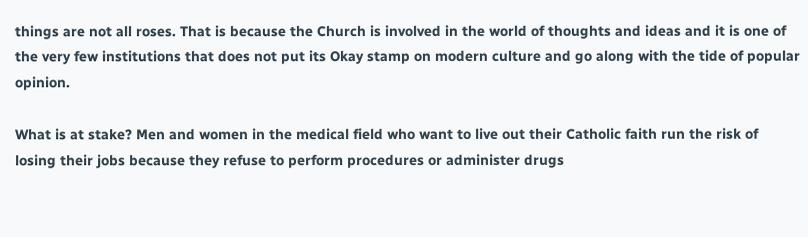things are not all roses. That is because the Church is involved in the world of thoughts and ideas and it is one of the very few institutions that does not put its Okay stamp on modern culture and go along with the tide of popular opinion.

What is at stake? Men and women in the medical field who want to live out their Catholic faith run the risk of losing their jobs because they refuse to perform procedures or administer drugs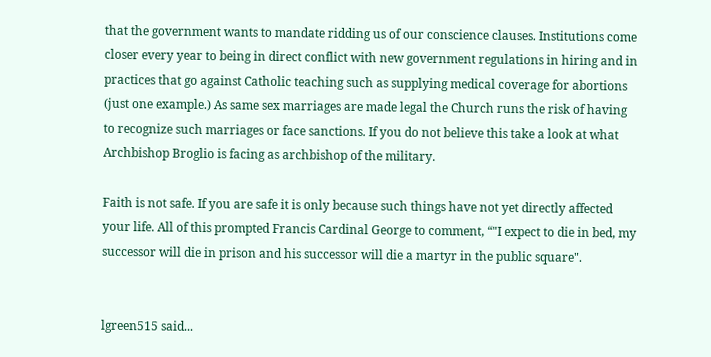that the government wants to mandate ridding us of our conscience clauses. Institutions come closer every year to being in direct conflict with new government regulations in hiring and in practices that go against Catholic teaching such as supplying medical coverage for abortions (just one example.) As same sex marriages are made legal the Church runs the risk of having to recognize such marriages or face sanctions. If you do not believe this take a look at what Archbishop Broglio is facing as archbishop of the military.

Faith is not safe. If you are safe it is only because such things have not yet directly affected your life. All of this prompted Francis Cardinal George to comment, “"I expect to die in bed, my successor will die in prison and his successor will die a martyr in the public square".


lgreen515 said...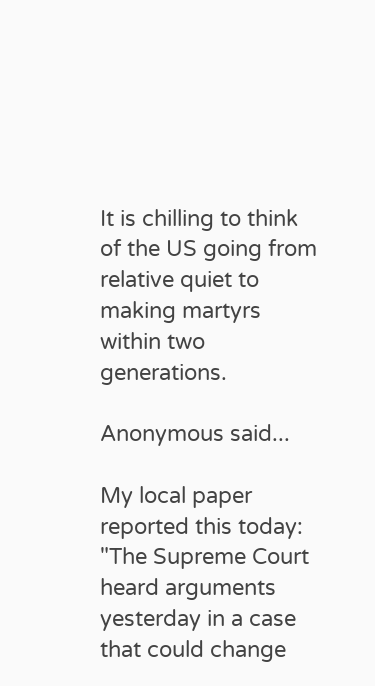It is chilling to think of the US going from relative quiet to making martyrs within two generations.

Anonymous said...

My local paper reported this today: "The Supreme Court heard arguments yesterday in a case that could change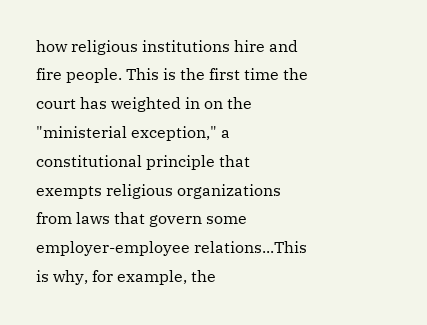how religious institutions hire and fire people. This is the first time the court has weighted in on the "ministerial exception," a constitutional principle that exempts religious organizations from laws that govern some employer-employee relations...This is why, for example, the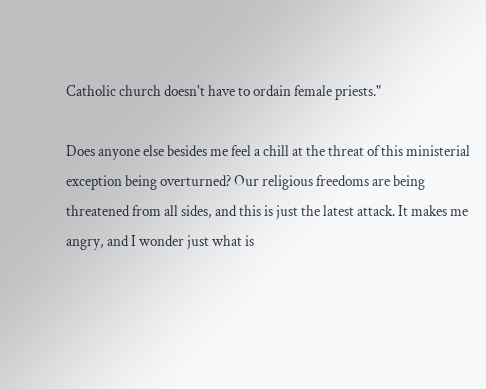Catholic church doesn't have to ordain female priests."

Does anyone else besides me feel a chill at the threat of this ministerial exception being overturned? Our religious freedoms are being threatened from all sides, and this is just the latest attack. It makes me angry, and I wonder just what is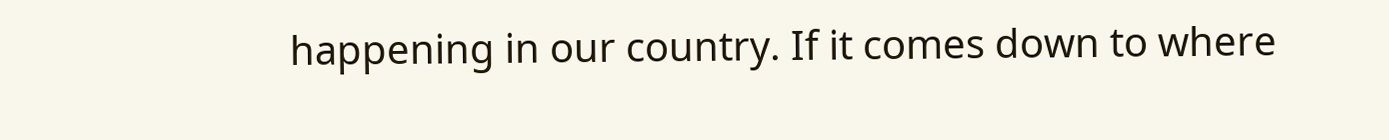happening in our country. If it comes down to where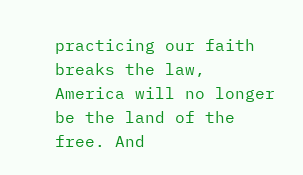practicing our faith breaks the law, America will no longer be the land of the free. And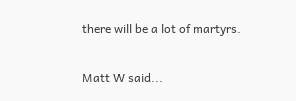there will be a lot of martyrs.

Matt W said...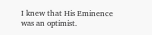I knew that His Eminence was an optimist.